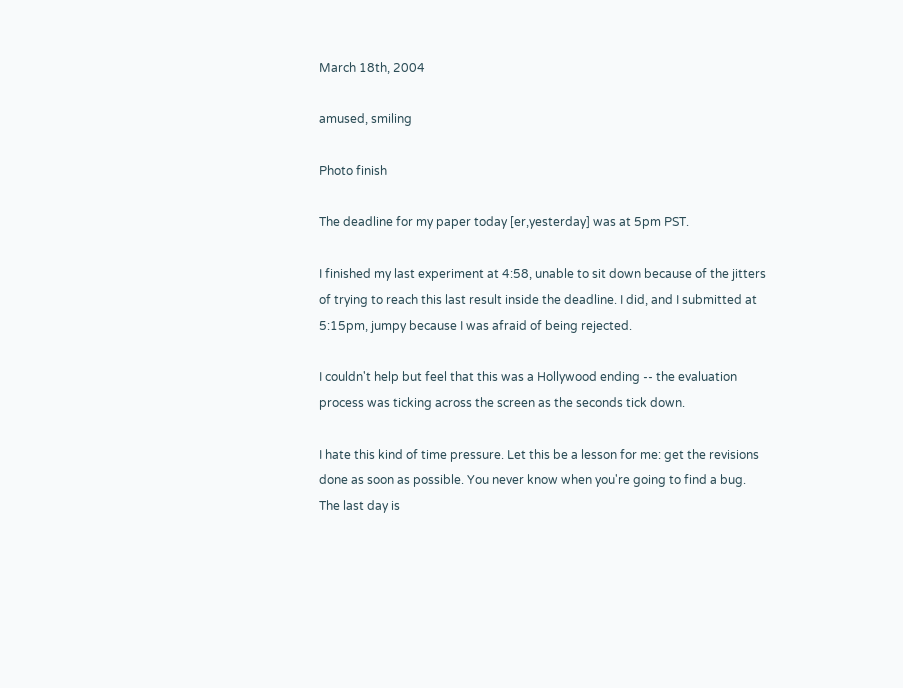March 18th, 2004

amused, smiling

Photo finish

The deadline for my paper today [er,yesterday] was at 5pm PST.

I finished my last experiment at 4:58, unable to sit down because of the jitters of trying to reach this last result inside the deadline. I did, and I submitted at 5:15pm, jumpy because I was afraid of being rejected.

I couldn't help but feel that this was a Hollywood ending -- the evaluation process was ticking across the screen as the seconds tick down.

I hate this kind of time pressure. Let this be a lesson for me: get the revisions done as soon as possible. You never know when you're going to find a bug. The last day is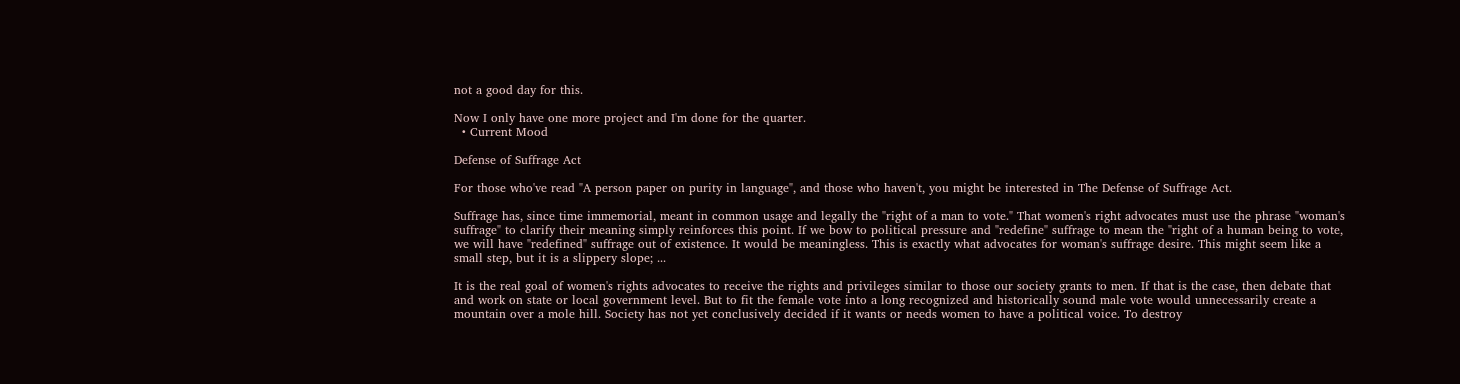not a good day for this.

Now I only have one more project and I'm done for the quarter.
  • Current Mood

Defense of Suffrage Act

For those who've read "A person paper on purity in language", and those who haven't, you might be interested in The Defense of Suffrage Act.

Suffrage has, since time immemorial, meant in common usage and legally the "right of a man to vote." That women's right advocates must use the phrase "woman's suffrage" to clarify their meaning simply reinforces this point. If we bow to political pressure and "redefine" suffrage to mean the "right of a human being to vote, we will have "redefined" suffrage out of existence. It would be meaningless. This is exactly what advocates for woman's suffrage desire. This might seem like a small step, but it is a slippery slope; ...

It is the real goal of women's rights advocates to receive the rights and privileges similar to those our society grants to men. If that is the case, then debate that and work on state or local government level. But to fit the female vote into a long recognized and historically sound male vote would unnecessarily create a mountain over a mole hill. Society has not yet conclusively decided if it wants or needs women to have a political voice. To destroy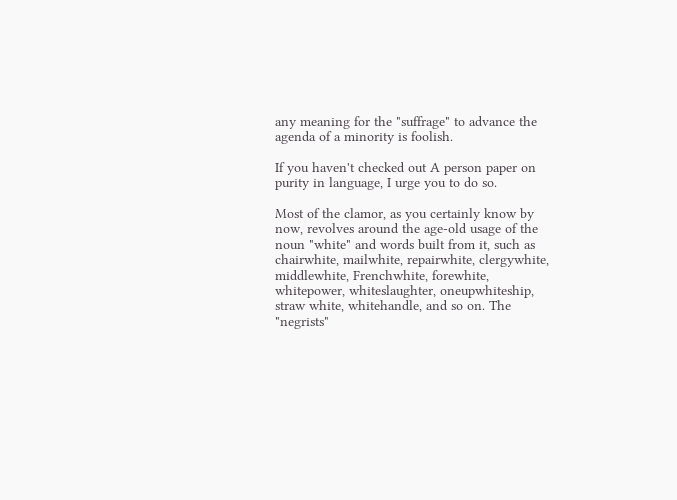any meaning for the "suffrage" to advance the agenda of a minority is foolish.

If you haven't checked out A person paper on purity in language, I urge you to do so.

Most of the clamor, as you certainly know by now, revolves around the age-old usage of the noun "white" and words built from it, such as chairwhite, mailwhite, repairwhite, clergywhite, middlewhite, Frenchwhite, forewhite, whitepower, whiteslaughter, oneupwhiteship, straw white, whitehandle, and so on. The "negrists"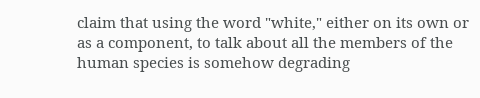claim that using the word "white," either on its own or as a component, to talk about all the members of the human species is somehow degrading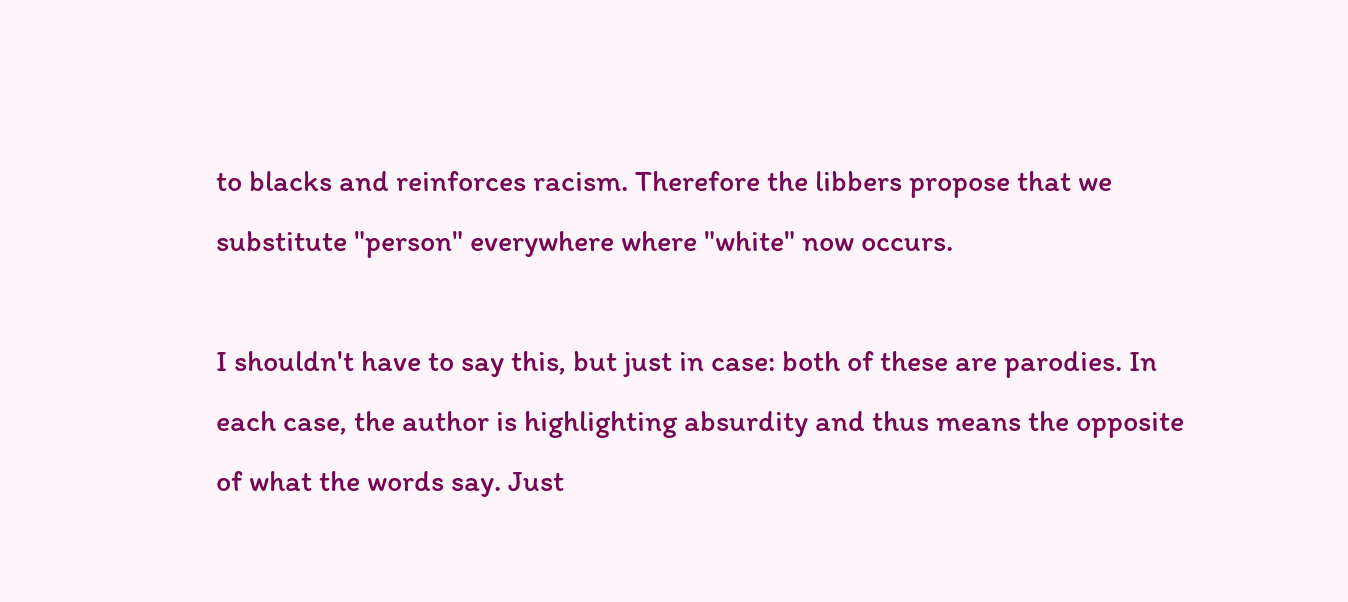to blacks and reinforces racism. Therefore the libbers propose that we substitute "person" everywhere where "white" now occurs.

I shouldn't have to say this, but just in case: both of these are parodies. In each case, the author is highlighting absurdity and thus means the opposite of what the words say. Just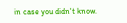in case you didn't know.